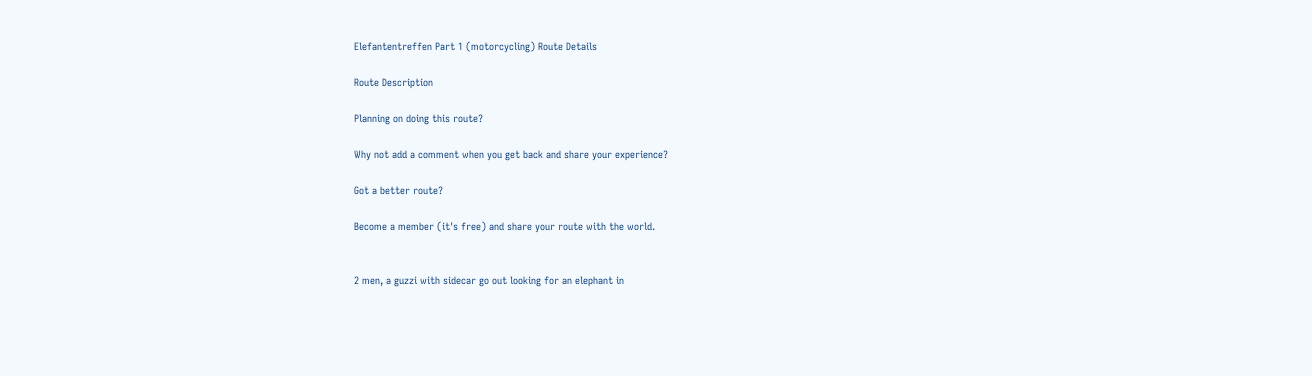Elefantentreffen Part 1 (motorcycling) Route Details

Route Description

Planning on doing this route?

Why not add a comment when you get back and share your experience?

Got a better route?

Become a member (it's free) and share your route with the world.


2 men, a guzzi with sidecar go out looking for an elephant in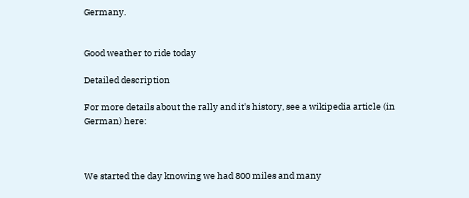Germany.


Good weather to ride today

Detailed description

For more details about the rally and it's history, see a wikipedia article (in German) here:



We started the day knowing we had 800 miles and many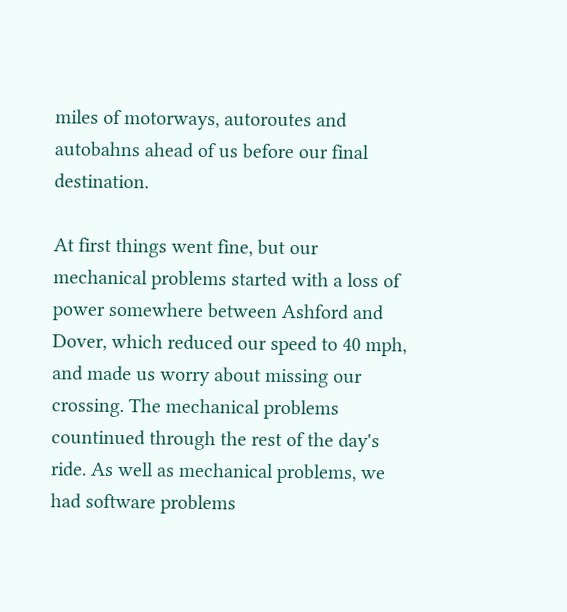miles of motorways, autoroutes and autobahns ahead of us before our final destination.

At first things went fine, but our mechanical problems started with a loss of power somewhere between Ashford and Dover, which reduced our speed to 40 mph, and made us worry about missing our crossing. The mechanical problems countinued through the rest of the day's ride. As well as mechanical problems, we had software problems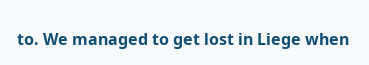to. We managed to get lost in Liege when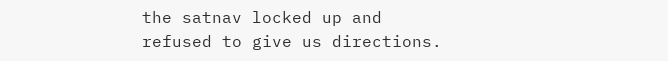the satnav locked up and refused to give us directions.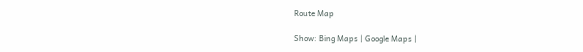Route Map

Show: Bing Maps | Google Maps |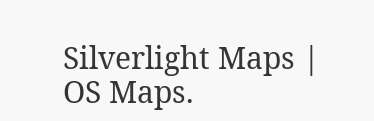Silverlight Maps | OS Maps.